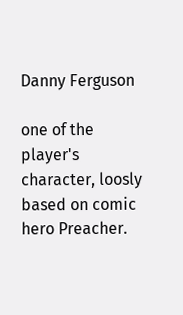Danny Ferguson

one of the player's character, loosly based on comic hero Preacher.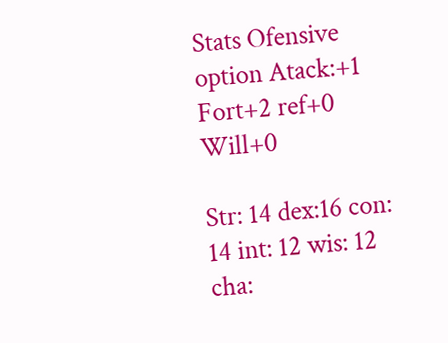Stats Ofensive option Atack:+1 Fort+2 ref+0 Will+0

Str: 14 dex:16 con: 14 int: 12 wis: 12 cha: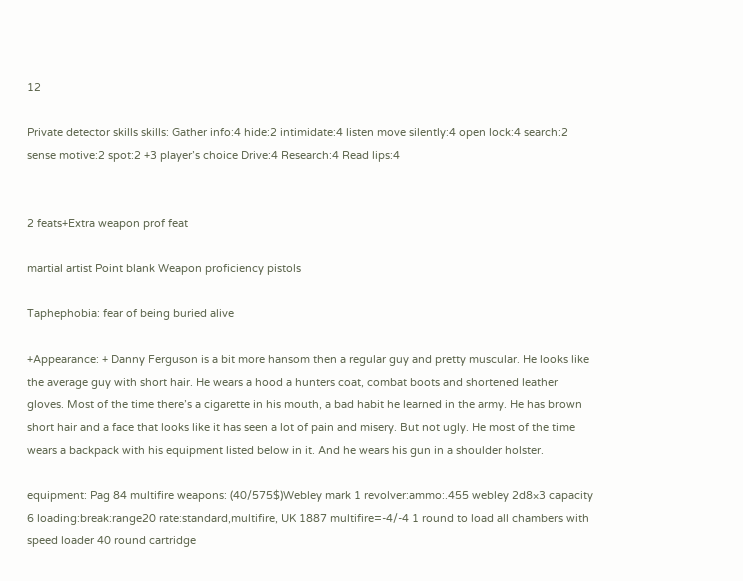12

Private detector skills skills: Gather info:4 hide:2 intimidate:4 listen move silently:4 open lock:4 search:2 sense motive:2 spot:2 +3 player’s choice Drive:4 Research:4 Read lips:4


2 feats+Extra weapon prof feat

martial artist Point blank Weapon proficiency pistols

Taphephobia: fear of being buried alive

+Appearance: + Danny Ferguson is a bit more hansom then a regular guy and pretty muscular. He looks like the average guy with short hair. He wears a hood a hunters coat, combat boots and shortened leather gloves. Most of the time there’s a cigarette in his mouth, a bad habit he learned in the army. He has brown short hair and a face that looks like it has seen a lot of pain and misery. But not ugly. He most of the time wears a backpack with his equipment listed below in it. And he wears his gun in a shoulder holster.

equipment: Pag 84 multifire weapons: (40/575$)Webley mark 1 revolver:ammo:.455 webley 2d8×3 capacity 6 loading:break:range20 rate:standard,multifire, UK 1887 multifire=-4/-4 1 round to load all chambers with speed loader 40 round cartridge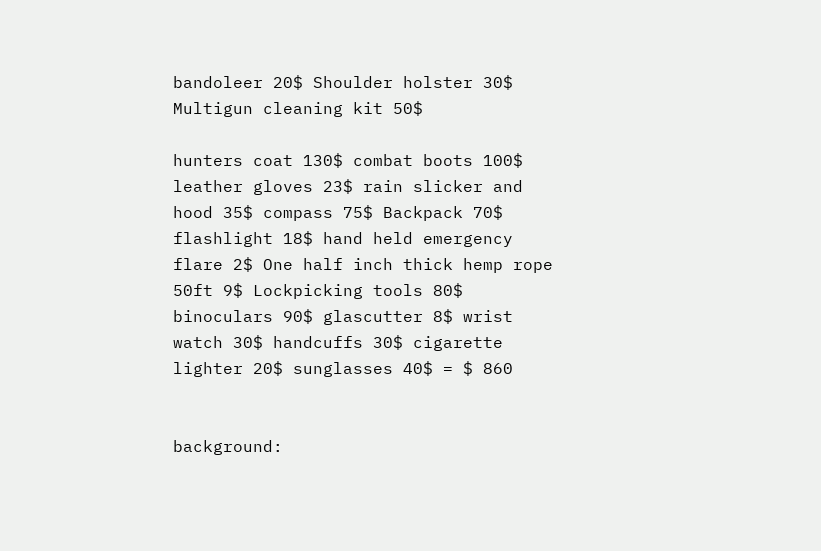bandoleer 20$ Shoulder holster 30$ Multigun cleaning kit 50$

hunters coat 130$ combat boots 100$ leather gloves 23$ rain slicker and hood 35$ compass 75$ Backpack 70$ flashlight 18$ hand held emergency flare 2$ One half inch thick hemp rope 50ft 9$ Lockpicking tools 80$ binoculars 90$ glascutter 8$ wrist watch 30$ handcuffs 30$ cigarette lighter 20$ sunglasses 40$ = $ 860


background: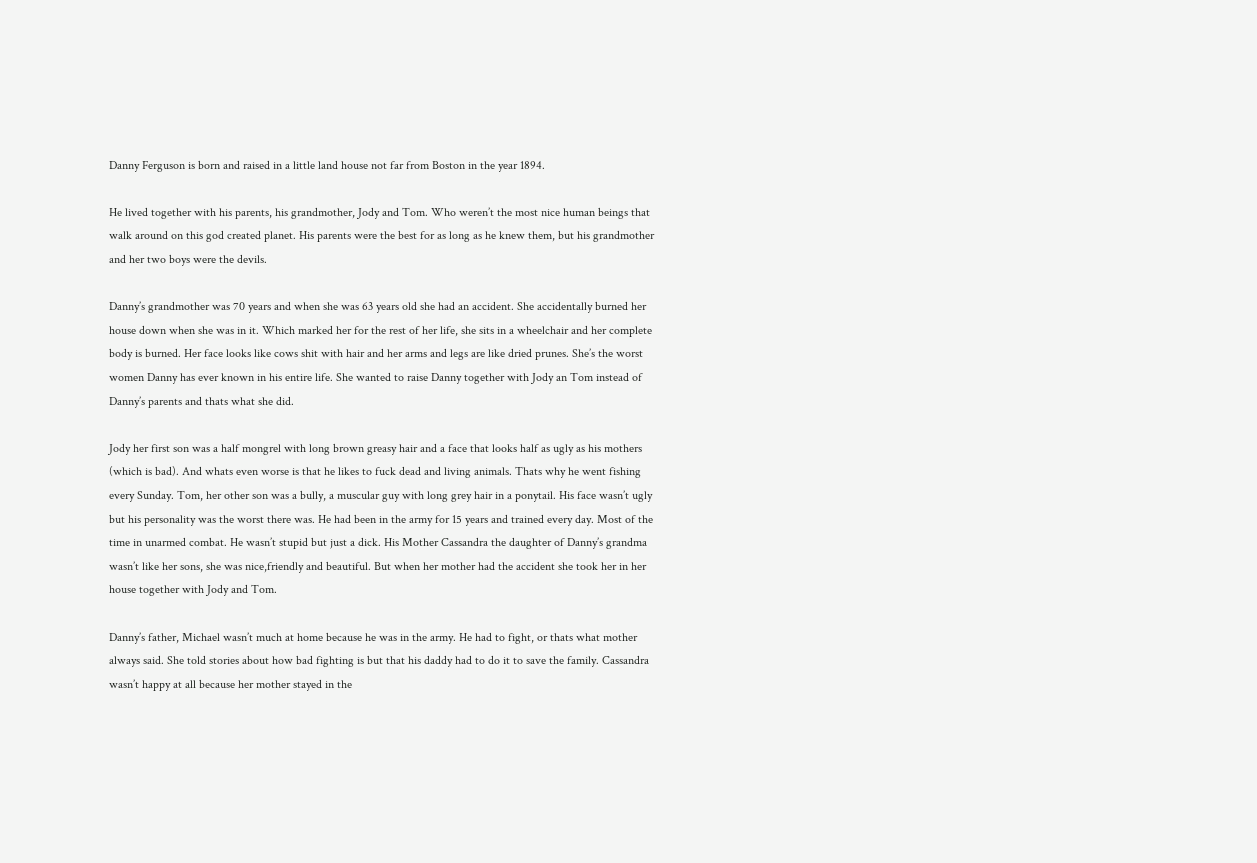Danny Ferguson is born and raised in a little land house not far from Boston in the year 1894.

He lived together with his parents, his grandmother, Jody and Tom. Who weren’t the most nice human beings that walk around on this god created planet. His parents were the best for as long as he knew them, but his grandmother and her two boys were the devils.

Danny’s grandmother was 70 years and when she was 63 years old she had an accident. She accidentally burned her house down when she was in it. Which marked her for the rest of her life, she sits in a wheelchair and her complete body is burned. Her face looks like cows shit with hair and her arms and legs are like dried prunes. She’s the worst women Danny has ever known in his entire life. She wanted to raise Danny together with Jody an Tom instead of Danny’s parents and thats what she did.

Jody her first son was a half mongrel with long brown greasy hair and a face that looks half as ugly as his mothers (which is bad). And whats even worse is that he likes to fuck dead and living animals. Thats why he went fishing every Sunday. Tom, her other son was a bully, a muscular guy with long grey hair in a ponytail. His face wasn’t ugly but his personality was the worst there was. He had been in the army for 15 years and trained every day. Most of the time in unarmed combat. He wasn’t stupid but just a dick. His Mother Cassandra the daughter of Danny’s grandma wasn’t like her sons, she was nice,friendly and beautiful. But when her mother had the accident she took her in her house together with Jody and Tom.

Danny’s father, Michael wasn’t much at home because he was in the army. He had to fight, or thats what mother always said. She told stories about how bad fighting is but that his daddy had to do it to save the family. Cassandra wasn’t happy at all because her mother stayed in the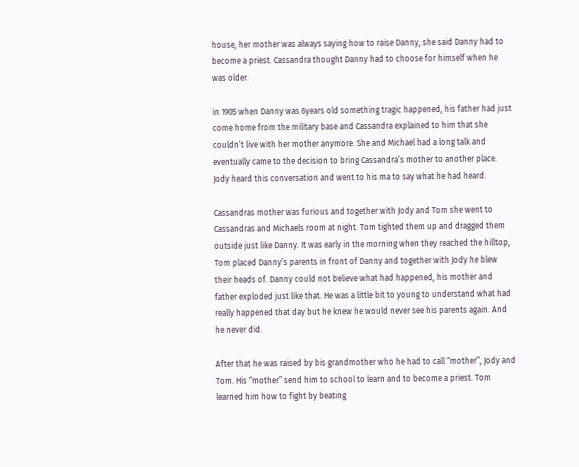house, her mother was always saying how to raise Danny, she said Danny had to become a priest. Cassandra thought Danny had to choose for himself when he was older.

in 1905 when Danny was 6years old something tragic happened, his father had just come home from the military base and Cassandra explained to him that she couldn’t live with her mother anymore. She and Michael had a long talk and eventually came to the decision to bring Cassandra’s mother to another place. Jody heard this conversation and went to his ma to say what he had heard.

Cassandras mother was furious and together with Jody and Tom she went to Cassandras and Michaels room at night. Tom tighted them up and dragged them outside just like Danny. It was early in the morning when they reached the hilltop, Tom placed Danny’s parents in front of Danny and together with Jody he blew their heads of. Danny could not believe what had happened, his mother and father exploded just like that. He was a little bit to young to understand what had really happened that day but he knew he would never see his parents again. And he never did.

After that he was raised by bis grandmother who he had to call “mother”, Jody and Tom. His “mother” send him to school to learn and to become a priest. Tom learned him how to fight by beating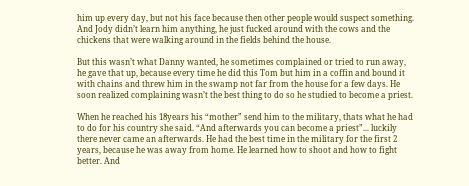him up every day, but not his face because then other people would suspect something. And Jody didn’t learn him anything, he just fucked around with the cows and the chickens that were walking around in the fields behind the house.

But this wasn’t what Danny wanted, he sometimes complained or tried to run away, he gave that up, because every time he did this Tom but him in a coffin and bound it with chains and threw him in the swamp not far from the house for a few days. He soon realized complaining wasn’t the best thing to do so he studied to become a priest.

When he reached his 18years his “mother” send him to the military, thats what he had to do for his country she said. “And afterwards you can become a priest”... luckily there never came an afterwards. He had the best time in the military for the first 2 years, because he was away from home. He learned how to shoot and how to fight better. And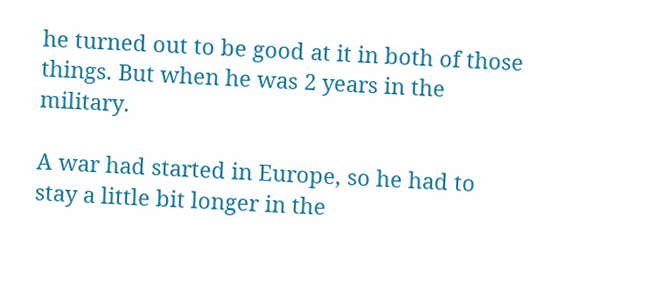he turned out to be good at it in both of those things. But when he was 2 years in the military.

A war had started in Europe, so he had to stay a little bit longer in the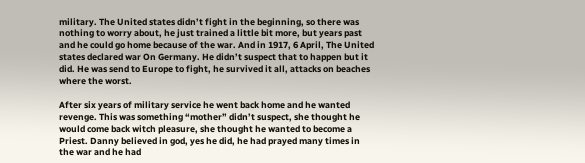military. The United states didn’t fight in the beginning, so there was nothing to worry about, he just trained a little bit more, but years past and he could go home because of the war. And in 1917, 6 April, The United states declared war On Germany. He didn’t suspect that to happen but it did. He was send to Europe to fight, he survived it all, attacks on beaches where the worst.

After six years of military service he went back home and he wanted revenge. This was something “mother” didn’t suspect, she thought he would come back witch pleasure, she thought he wanted to become a Priest. Danny believed in god, yes he did, he had prayed many times in the war and he had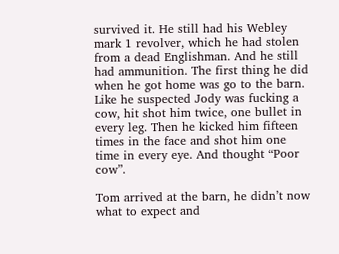survived it. He still had his Webley mark 1 revolver, which he had stolen from a dead Englishman. And he still had ammunition. The first thing he did when he got home was go to the barn. Like he suspected Jody was fucking a cow, hit shot him twice, one bullet in every leg. Then he kicked him fifteen times in the face and shot him one time in every eye. And thought “Poor cow”.

Tom arrived at the barn, he didn’t now what to expect and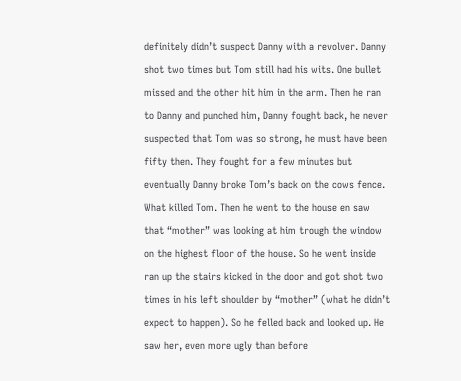definitely didn’t suspect Danny with a revolver. Danny shot two times but Tom still had his wits. One bullet missed and the other hit him in the arm. Then he ran to Danny and punched him, Danny fought back, he never suspected that Tom was so strong, he must have been fifty then. They fought for a few minutes but eventually Danny broke Tom’s back on the cows fence. What killed Tom. Then he went to the house en saw that “mother” was looking at him trough the window on the highest floor of the house. So he went inside ran up the stairs kicked in the door and got shot two times in his left shoulder by “mother” (what he didn’t expect to happen). So he felled back and looked up. He saw her, even more ugly than before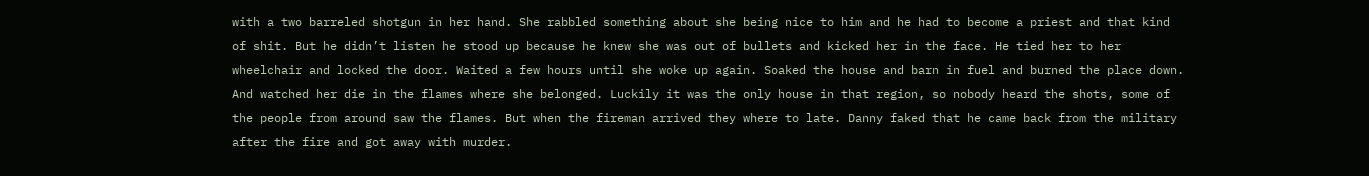with a two barreled shotgun in her hand. She rabbled something about she being nice to him and he had to become a priest and that kind of shit. But he didn’t listen he stood up because he knew she was out of bullets and kicked her in the face. He tied her to her wheelchair and locked the door. Waited a few hours until she woke up again. Soaked the house and barn in fuel and burned the place down. And watched her die in the flames where she belonged. Luckily it was the only house in that region, so nobody heard the shots, some of the people from around saw the flames. But when the fireman arrived they where to late. Danny faked that he came back from the military after the fire and got away with murder.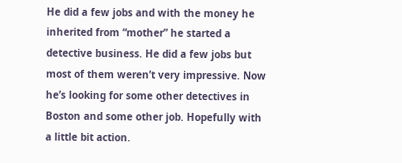He did a few jobs and with the money he inherited from “mother” he started a detective business. He did a few jobs but most of them weren’t very impressive. Now he’s looking for some other detectives in Boston and some other job. Hopefully with a little bit action.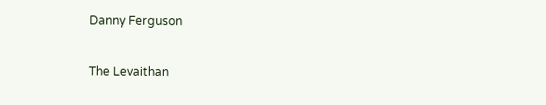Danny Ferguson

The Levaithan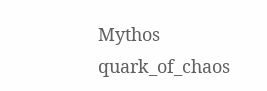Mythos quark_of_chaos